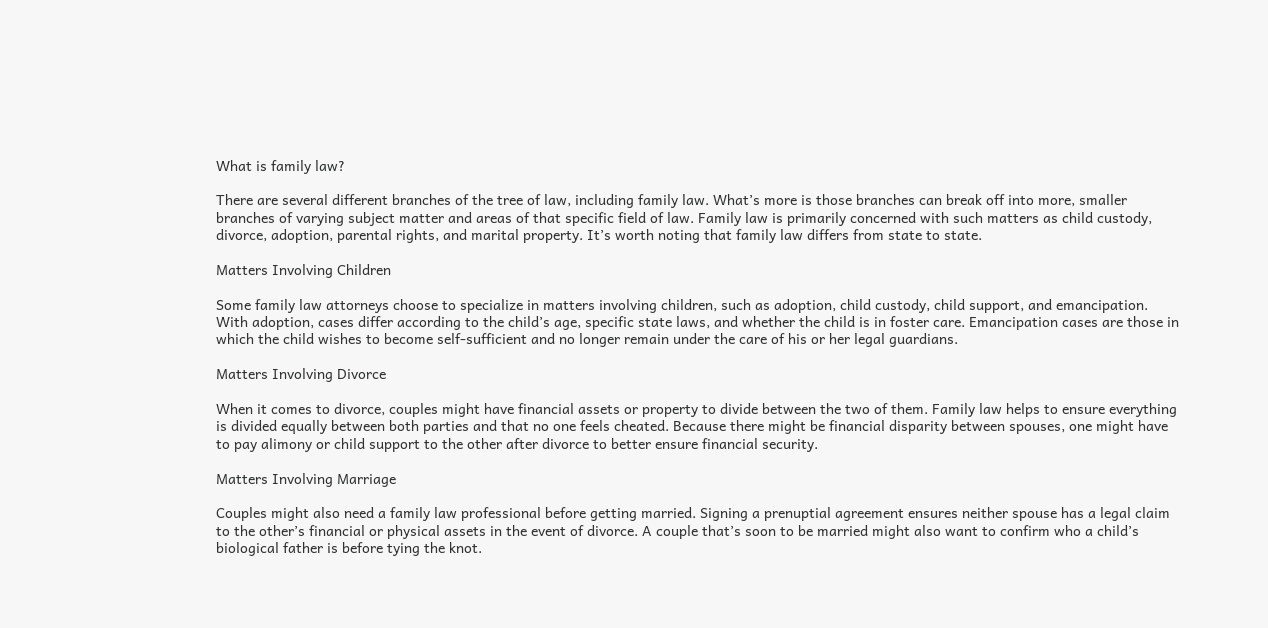What is family law?

There are several different branches of the tree of law, including family law. What’s more is those branches can break off into more, smaller branches of varying subject matter and areas of that specific field of law. Family law is primarily concerned with such matters as child custody, divorce, adoption, parental rights, and marital property. It’s worth noting that family law differs from state to state.

Matters Involving Children

Some family law attorneys choose to specialize in matters involving children, such as adoption, child custody, child support, and emancipation. With adoption, cases differ according to the child’s age, specific state laws, and whether the child is in foster care. Emancipation cases are those in which the child wishes to become self-sufficient and no longer remain under the care of his or her legal guardians.

Matters Involving Divorce

When it comes to divorce, couples might have financial assets or property to divide between the two of them. Family law helps to ensure everything is divided equally between both parties and that no one feels cheated. Because there might be financial disparity between spouses, one might have to pay alimony or child support to the other after divorce to better ensure financial security.

Matters Involving Marriage

Couples might also need a family law professional before getting married. Signing a prenuptial agreement ensures neither spouse has a legal claim to the other’s financial or physical assets in the event of divorce. A couple that’s soon to be married might also want to confirm who a child’s biological father is before tying the knot.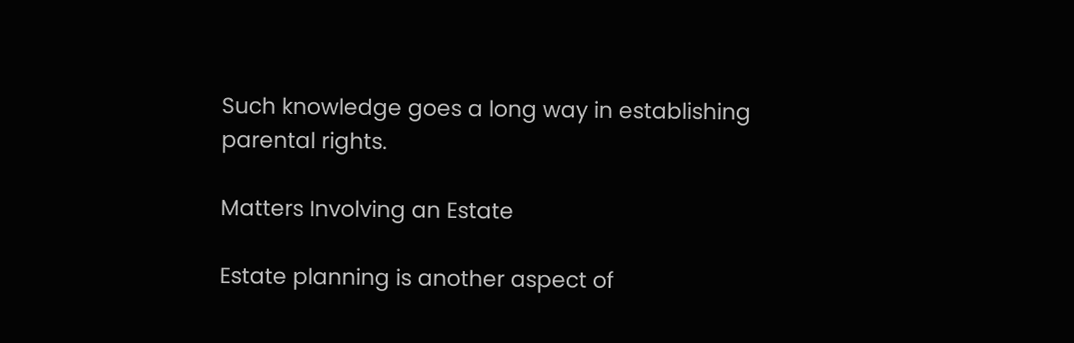Such knowledge goes a long way in establishing parental rights.

Matters Involving an Estate

Estate planning is another aspect of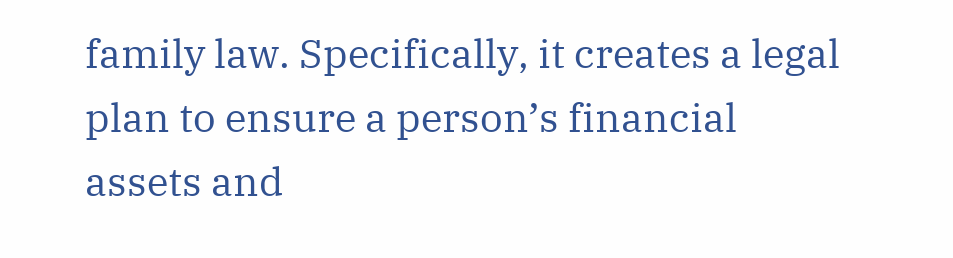family law. Specifically, it creates a legal plan to ensure a person’s financial assets and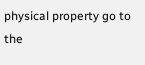physical property go to the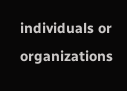individuals or organizations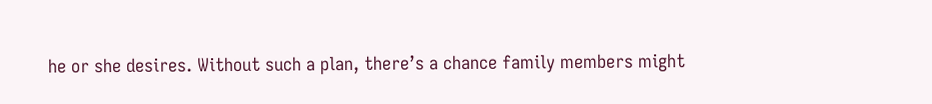he or she desires. Without such a plan, there’s a chance family members might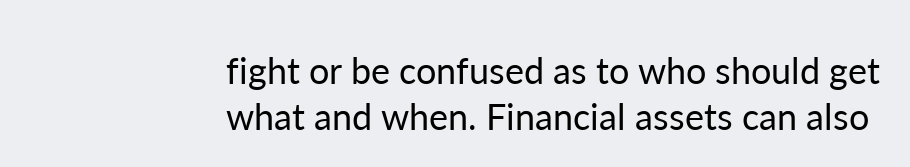fight or be confused as to who should get what and when. Financial assets can also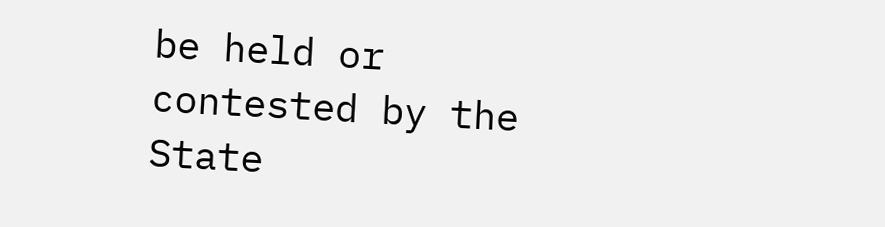be held or contested by the State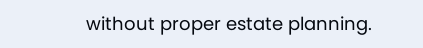without proper estate planning.